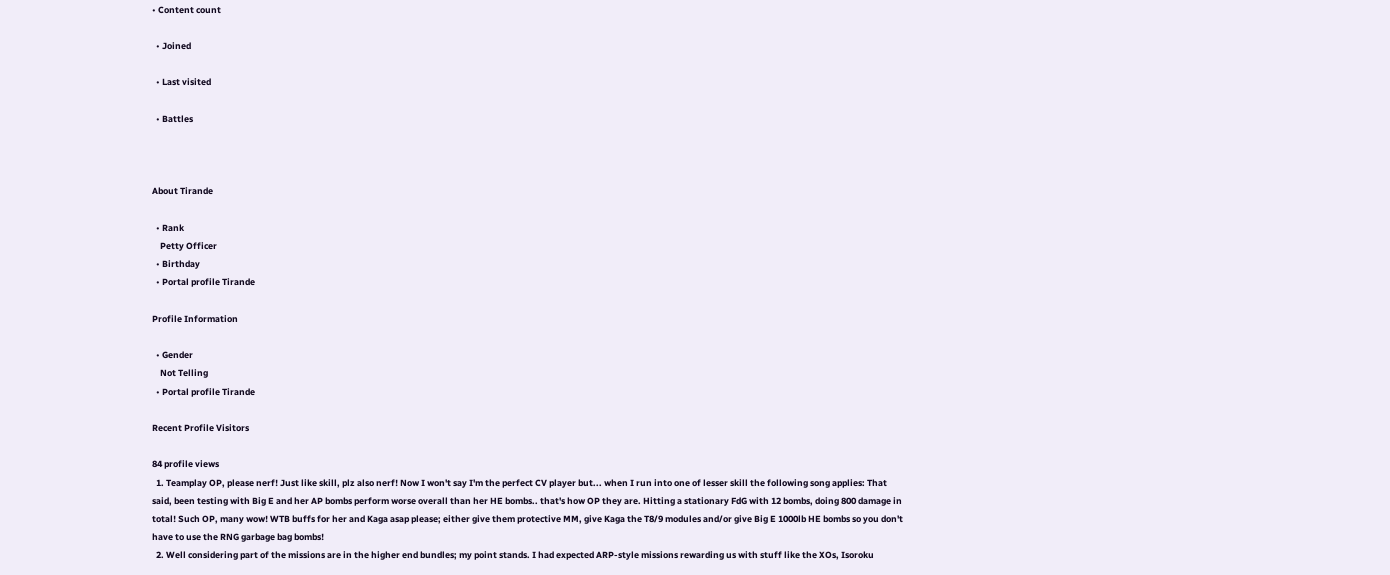• Content count

  • Joined

  • Last visited

  • Battles



About Tirande

  • Rank
    Petty Officer
  • Birthday
  • Portal profile Tirande

Profile Information

  • Gender
    Not Telling
  • Portal profile Tirande

Recent Profile Visitors

84 profile views
  1. Teamplay OP, please nerf! Just like skill, plz also nerf! Now I won't say I'm the perfect CV player but... when I run into one of lesser skill the following song applies: That said, been testing with Big E and her AP bombs perform worse overall than her HE bombs.. that's how OP they are. Hitting a stationary FdG with 12 bombs, doing 800 damage in total! Such OP, many wow! WTB buffs for her and Kaga asap please; either give them protective MM, give Kaga the T8/9 modules and/or give Big E 1000lb HE bombs so you don't have to use the RNG garbage bag bombs!
  2. Well considering part of the missions are in the higher end bundles; my point stands. I had expected ARP-style missions rewarding us with stuff like the XOs, Isoroku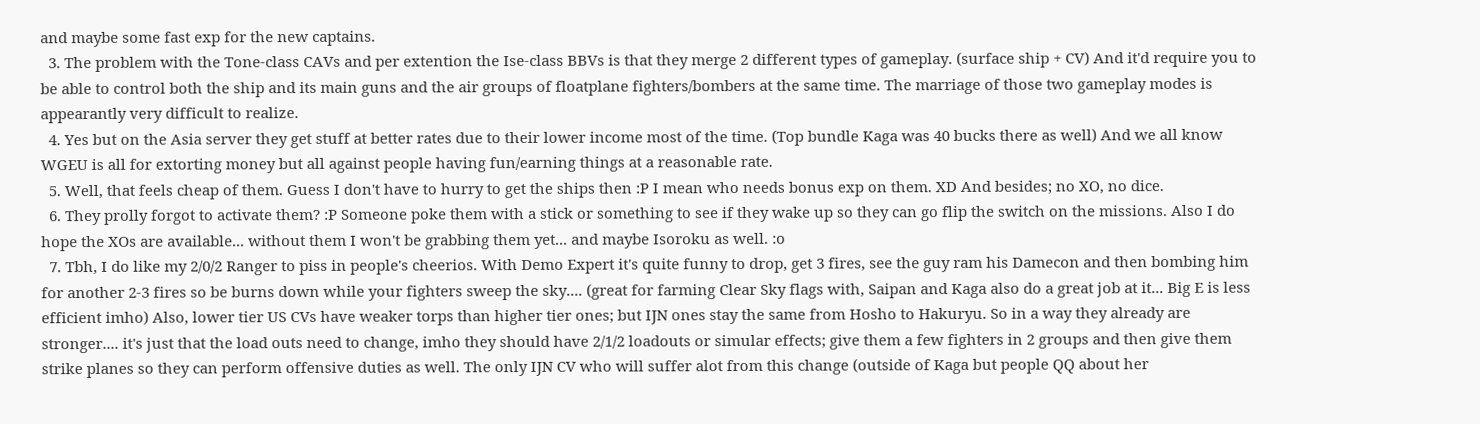and maybe some fast exp for the new captains.
  3. The problem with the Tone-class CAVs and per extention the Ise-class BBVs is that they merge 2 different types of gameplay. (surface ship + CV) And it'd require you to be able to control both the ship and its main guns and the air groups of floatplane fighters/bombers at the same time. The marriage of those two gameplay modes is appearantly very difficult to realize.
  4. Yes but on the Asia server they get stuff at better rates due to their lower income most of the time. (Top bundle Kaga was 40 bucks there as well) And we all know WGEU is all for extorting money but all against people having fun/earning things at a reasonable rate.
  5. Well, that feels cheap of them. Guess I don't have to hurry to get the ships then :P I mean who needs bonus exp on them. XD And besides; no XO, no dice.
  6. They prolly forgot to activate them? :P Someone poke them with a stick or something to see if they wake up so they can go flip the switch on the missions. Also I do hope the XOs are available... without them I won't be grabbing them yet... and maybe Isoroku as well. :o
  7. Tbh, I do like my 2/0/2 Ranger to piss in people's cheerios. With Demo Expert it's quite funny to drop, get 3 fires, see the guy ram his Damecon and then bombing him for another 2-3 fires so be burns down while your fighters sweep the sky.... (great for farming Clear Sky flags with, Saipan and Kaga also do a great job at it... Big E is less efficient imho) Also, lower tier US CVs have weaker torps than higher tier ones; but IJN ones stay the same from Hosho to Hakuryu. So in a way they already are stronger.... it's just that the load outs need to change, imho they should have 2/1/2 loadouts or simular effects; give them a few fighters in 2 groups and then give them strike planes so they can perform offensive duties as well. The only IJN CV who will suffer alot from this change (outside of Kaga but people QQ about her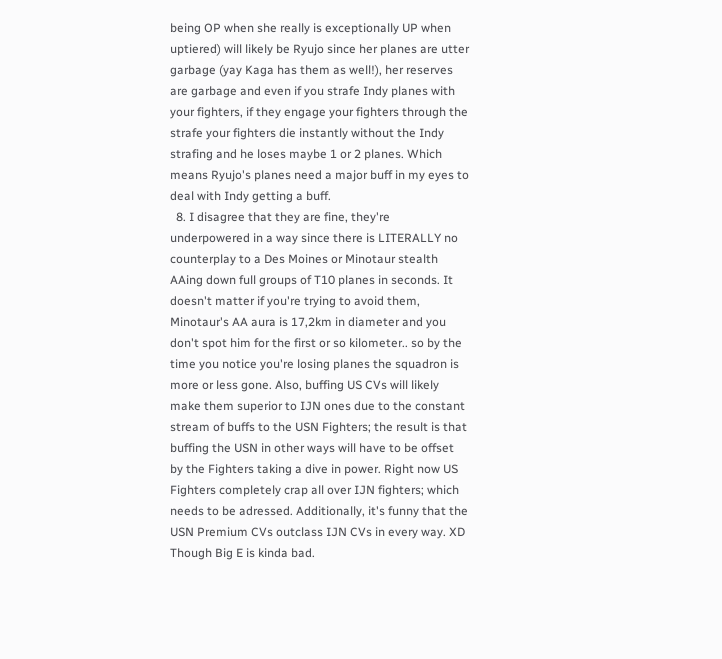being OP when she really is exceptionally UP when uptiered) will likely be Ryujo since her planes are utter garbage (yay Kaga has them as well!), her reserves are garbage and even if you strafe Indy planes with your fighters, if they engage your fighters through the strafe your fighters die instantly without the Indy strafing and he loses maybe 1 or 2 planes. Which means Ryujo's planes need a major buff in my eyes to deal with Indy getting a buff.
  8. I disagree that they are fine, they're underpowered in a way since there is LITERALLY no counterplay to a Des Moines or Minotaur stealth AAing down full groups of T10 planes in seconds. It doesn't matter if you're trying to avoid them, Minotaur's AA aura is 17,2km in diameter and you don't spot him for the first or so kilometer.. so by the time you notice you're losing planes the squadron is more or less gone. Also, buffing US CVs will likely make them superior to IJN ones due to the constant stream of buffs to the USN Fighters; the result is that buffing the USN in other ways will have to be offset by the Fighters taking a dive in power. Right now US Fighters completely crap all over IJN fighters; which needs to be adressed. Additionally, it's funny that the USN Premium CVs outclass IJN CVs in every way. XD Though Big E is kinda bad.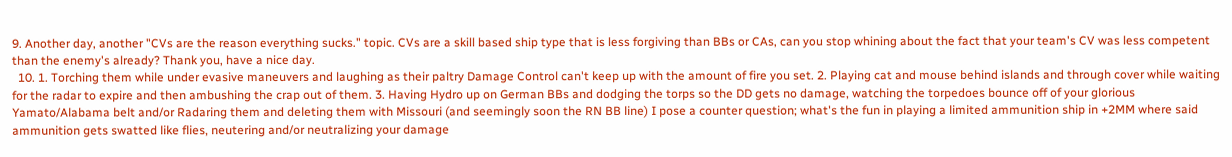9. Another day, another "CVs are the reason everything sucks." topic. CVs are a skill based ship type that is less forgiving than BBs or CAs, can you stop whining about the fact that your team's CV was less competent than the enemy's already? Thank you, have a nice day.
  10. 1. Torching them while under evasive maneuvers and laughing as their paltry Damage Control can't keep up with the amount of fire you set. 2. Playing cat and mouse behind islands and through cover while waiting for the radar to expire and then ambushing the crap out of them. 3. Having Hydro up on German BBs and dodging the torps so the DD gets no damage, watching the torpedoes bounce off of your glorious Yamato/Alabama belt and/or Radaring them and deleting them with Missouri (and seemingly soon the RN BB line) I pose a counter question; what's the fun in playing a limited ammunition ship in +2MM where said ammunition gets swatted like flies, neutering and/or neutralizing your damage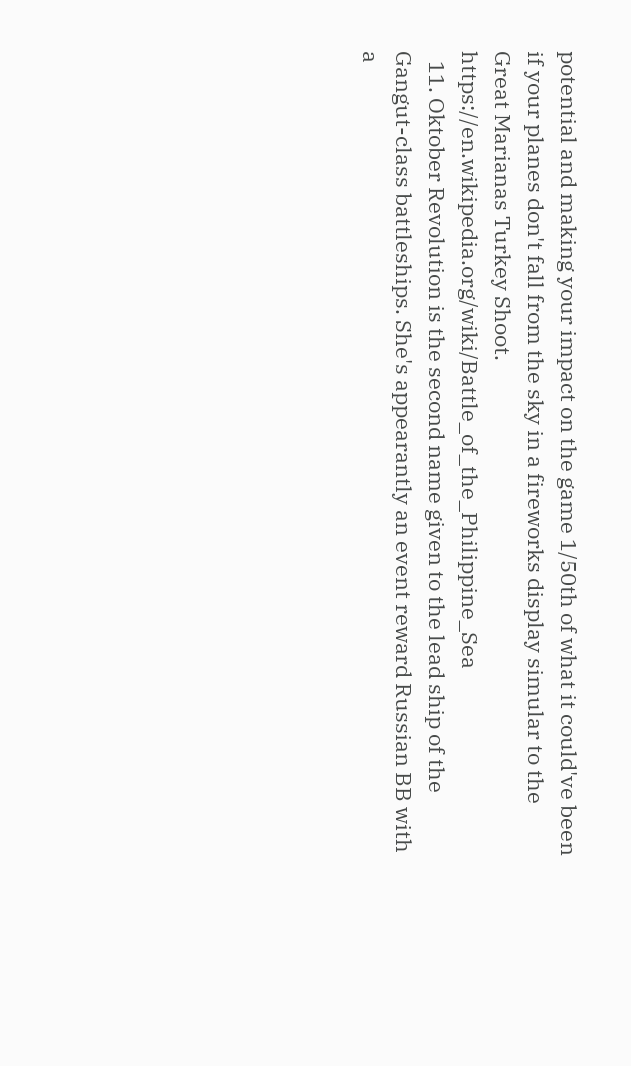potential and making your impact on the game 1/50th of what it could've been if your planes don't fall from the sky in a fireworks display simular to the Great Marianas Turkey Shoot. https://en.wikipedia.org/wiki/Battle_of_the_Philippine_Sea
  11. Oktober Revolution is the second name given to the lead ship of the Gangut-class battleships. She's appearantly an event reward Russian BB with a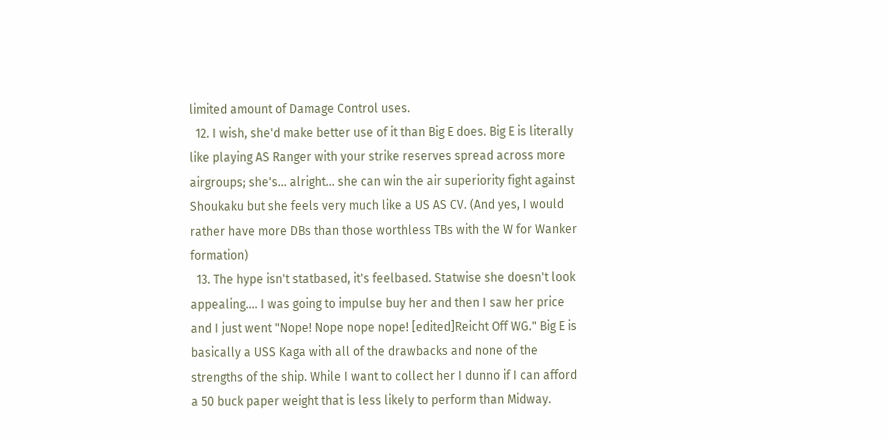limited amount of Damage Control uses.
  12. I wish, she'd make better use of it than Big E does. Big E is literally like playing AS Ranger with your strike reserves spread across more airgroups; she's... alright... she can win the air superiority fight against Shoukaku but she feels very much like a US AS CV. (And yes, I would rather have more DBs than those worthless TBs with the W for Wanker formation)
  13. The hype isn't statbased, it's feelbased. Statwise she doesn't look appealing.... I was going to impulse buy her and then I saw her price and I just went "Nope! Nope nope nope! [edited]Reicht Off WG." Big E is basically a USS Kaga with all of the drawbacks and none of the strengths of the ship. While I want to collect her I dunno if I can afford a 50 buck paper weight that is less likely to perform than Midway.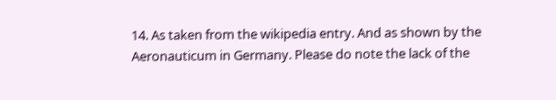14. As taken from the wikipedia entry. And as shown by the Aeronauticum in Germany. Please do note the lack of the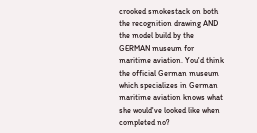crooked smokestack on both the recognition drawing AND the model build by the GERMAN museum for maritime aviation. You'd think the official German museum which specializes in German maritime aviation knows what she would've looked like when completed no?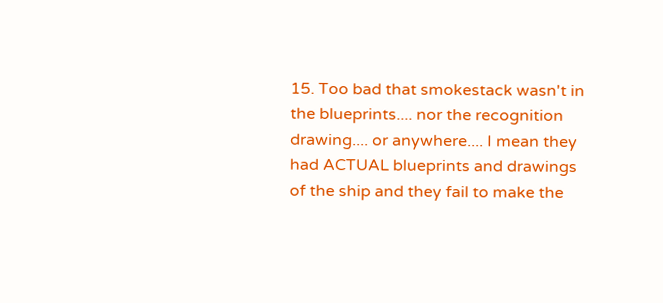15. Too bad that smokestack wasn't in the blueprints.... nor the recognition drawing.... or anywhere.... I mean they had ACTUAL blueprints and drawings of the ship and they fail to make the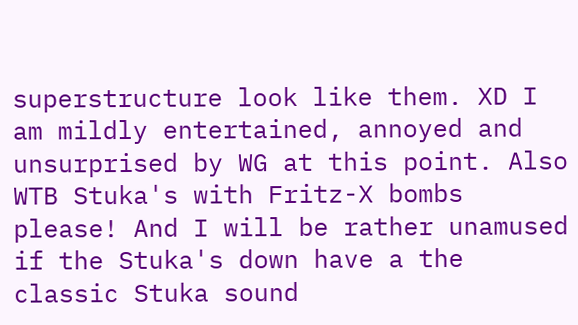superstructure look like them. XD I am mildly entertained, annoyed and unsurprised by WG at this point. Also WTB Stuka's with Fritz-X bombs please! And I will be rather unamused if the Stuka's down have a the classic Stuka sound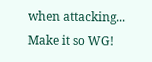when attacking... Make it so WG!